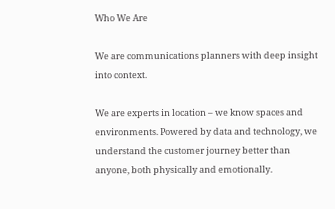Who We Are

We are communications planners with deep insight into context.

We are experts in location – we know spaces and environments. Powered by data and technology, we understand the customer journey better than anyone, both physically and emotionally.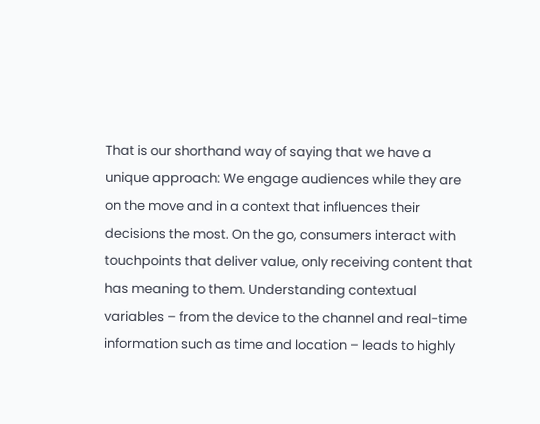That is our shorthand way of saying that we have a unique approach: We engage audiences while they are on the move and in a context that influences their decisions the most. On the go, consumers interact with touchpoints that deliver value, only receiving content that has meaning to them. Understanding contextual variables – from the device to the channel and real-time information such as time and location – leads to highly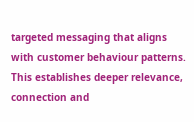targeted messaging that aligns with customer behaviour patterns. This establishes deeper relevance, connection and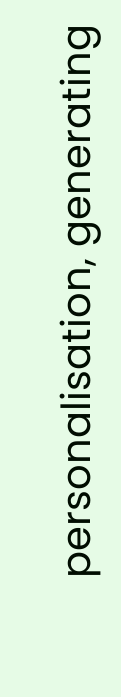personalisation, generating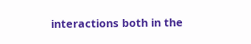interactions both in the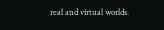real and virtual worlds.